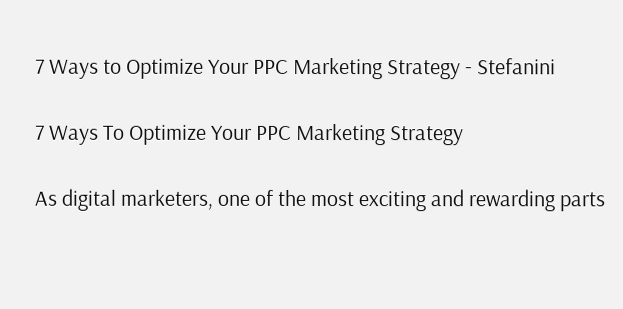7 Ways to Optimize Your PPC Marketing Strategy - Stefanini

7 Ways To Optimize Your PPC Marketing Strategy

As digital marketers, one of the most exciting and rewarding parts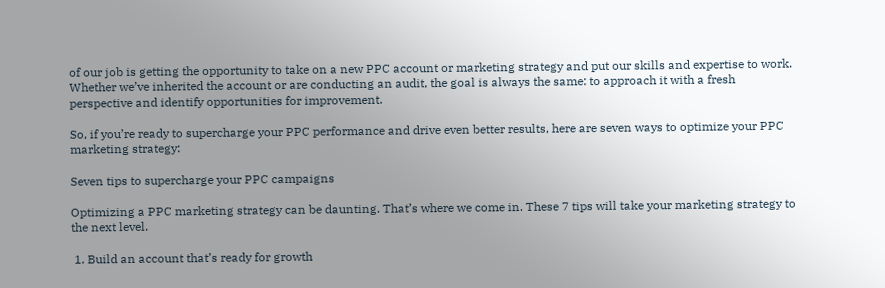of our job is getting the opportunity to take on a new PPC account or marketing strategy and put our skills and expertise to work. Whether we’ve inherited the account or are conducting an audit, the goal is always the same: to approach it with a fresh perspective and identify opportunities for improvement.

So, if you’re ready to supercharge your PPC performance and drive even better results, here are seven ways to optimize your PPC marketing strategy:

Seven tips to supercharge your PPC campaigns

Optimizing a PPC marketing strategy can be daunting. That’s where we come in. These 7 tips will take your marketing strategy to the next level.

 1. Build an account that’s ready for growth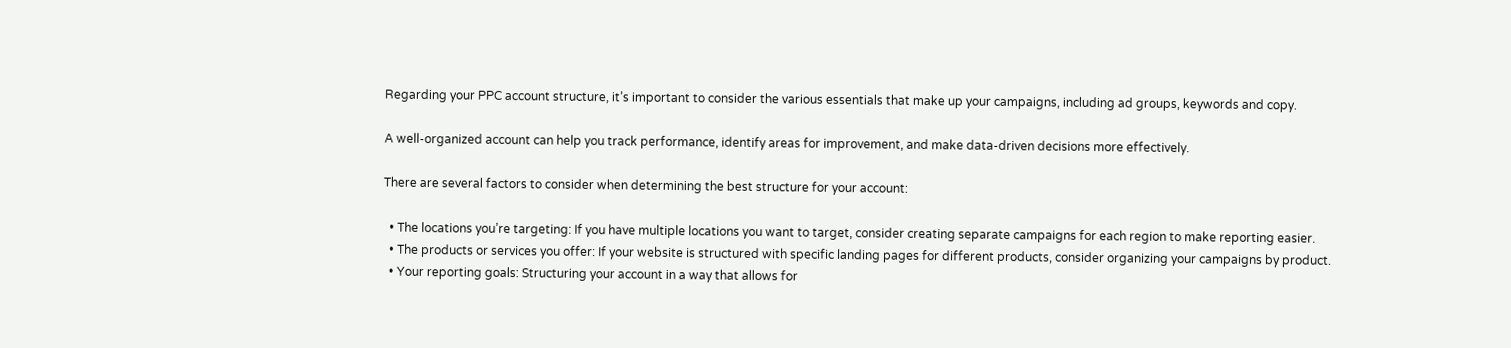Regarding your PPC account structure, it’s important to consider the various essentials that make up your campaigns, including ad groups, keywords and copy.

A well-organized account can help you track performance, identify areas for improvement, and make data-driven decisions more effectively.

There are several factors to consider when determining the best structure for your account:

  • The locations you’re targeting: If you have multiple locations you want to target, consider creating separate campaigns for each region to make reporting easier.
  • The products or services you offer: If your website is structured with specific landing pages for different products, consider organizing your campaigns by product.
  • Your reporting goals: Structuring your account in a way that allows for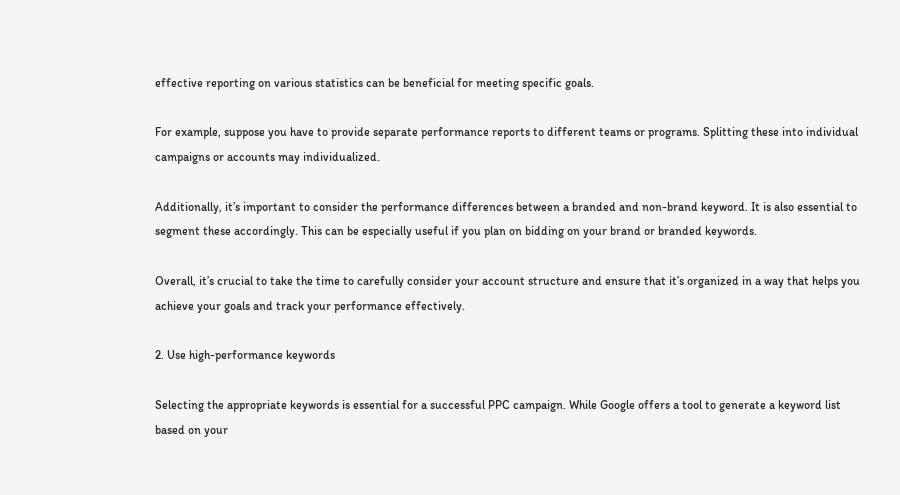effective reporting on various statistics can be beneficial for meeting specific goals.

For example, suppose you have to provide separate performance reports to different teams or programs. Splitting these into individual campaigns or accounts may individualized.

Additionally, it’s important to consider the performance differences between a branded and non-brand keyword. It is also essential to segment these accordingly. This can be especially useful if you plan on bidding on your brand or branded keywords.

Overall, it’s crucial to take the time to carefully consider your account structure and ensure that it’s organized in a way that helps you achieve your goals and track your performance effectively.

2. Use high-performance keywords

Selecting the appropriate keywords is essential for a successful PPC campaign. While Google offers a tool to generate a keyword list based on your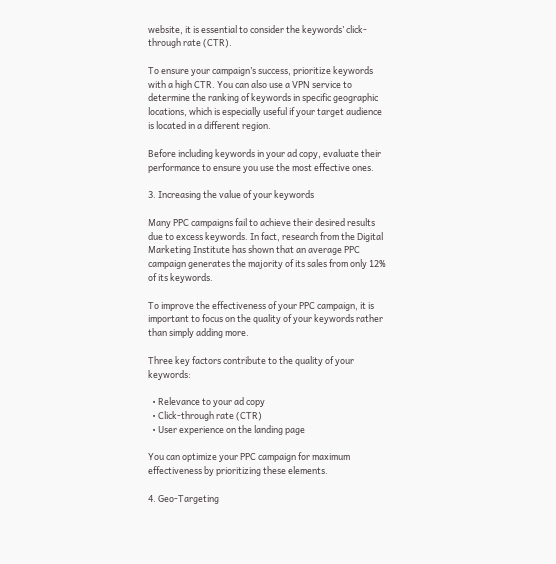website, it is essential to consider the keywords’ click-through rate (CTR).

To ensure your campaign’s success, prioritize keywords with a high CTR. You can also use a VPN service to determine the ranking of keywords in specific geographic locations, which is especially useful if your target audience is located in a different region.

Before including keywords in your ad copy, evaluate their performance to ensure you use the most effective ones.

3. Increasing the value of your keywords

Many PPC campaigns fail to achieve their desired results due to excess keywords. In fact, research from the Digital Marketing Institute has shown that an average PPC campaign generates the majority of its sales from only 12% of its keywords.

To improve the effectiveness of your PPC campaign, it is important to focus on the quality of your keywords rather than simply adding more.

Three key factors contribute to the quality of your keywords:

  • Relevance to your ad copy
  • Click-through rate (CTR)
  • User experience on the landing page

You can optimize your PPC campaign for maximum effectiveness by prioritizing these elements.

4. Geo-Targeting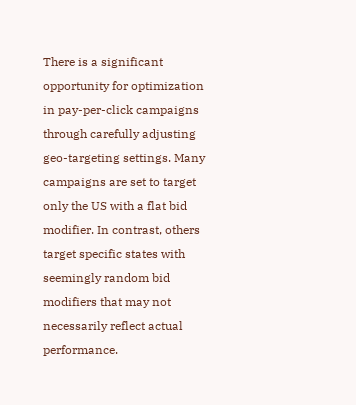There is a significant opportunity for optimization in pay-per-click campaigns through carefully adjusting geo-targeting settings. Many campaigns are set to target only the US with a flat bid modifier. In contrast, others target specific states with seemingly random bid modifiers that may not necessarily reflect actual performance.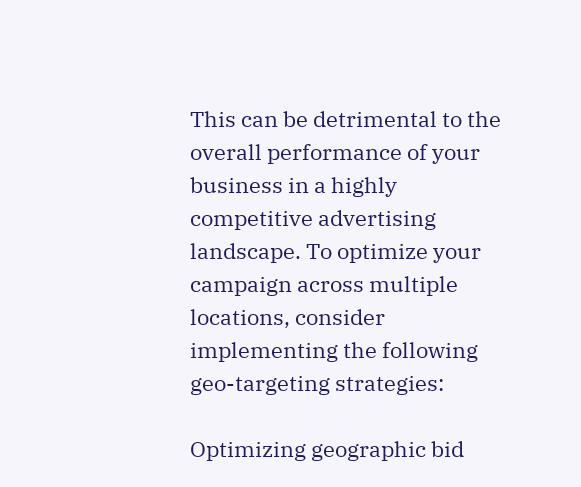This can be detrimental to the overall performance of your business in a highly competitive advertising landscape. To optimize your campaign across multiple locations, consider implementing the following geo-targeting strategies:

Optimizing geographic bid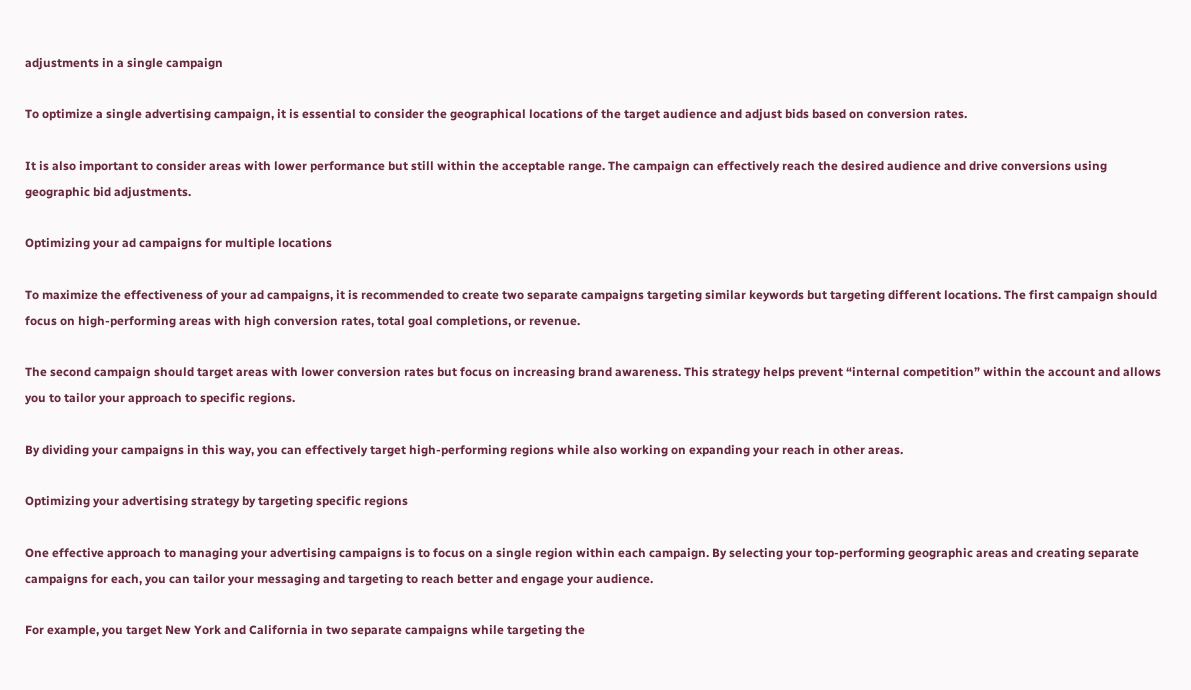adjustments in a single campaign

To optimize a single advertising campaign, it is essential to consider the geographical locations of the target audience and adjust bids based on conversion rates.

It is also important to consider areas with lower performance but still within the acceptable range. The campaign can effectively reach the desired audience and drive conversions using geographic bid adjustments.

Optimizing your ad campaigns for multiple locations

To maximize the effectiveness of your ad campaigns, it is recommended to create two separate campaigns targeting similar keywords but targeting different locations. The first campaign should focus on high-performing areas with high conversion rates, total goal completions, or revenue.

The second campaign should target areas with lower conversion rates but focus on increasing brand awareness. This strategy helps prevent “internal competition” within the account and allows you to tailor your approach to specific regions.

By dividing your campaigns in this way, you can effectively target high-performing regions while also working on expanding your reach in other areas.

Optimizing your advertising strategy by targeting specific regions

One effective approach to managing your advertising campaigns is to focus on a single region within each campaign. By selecting your top-performing geographic areas and creating separate campaigns for each, you can tailor your messaging and targeting to reach better and engage your audience.

For example, you target New York and California in two separate campaigns while targeting the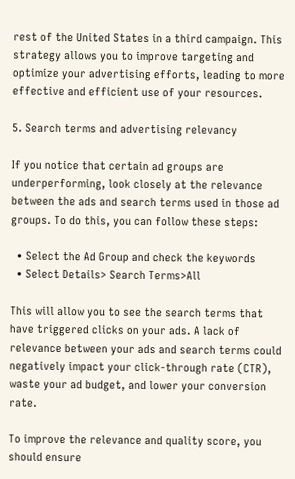rest of the United States in a third campaign. This strategy allows you to improve targeting and optimize your advertising efforts, leading to more effective and efficient use of your resources.

5. Search terms and advertising relevancy

If you notice that certain ad groups are underperforming, look closely at the relevance between the ads and search terms used in those ad groups. To do this, you can follow these steps:

  • Select the Ad Group and check the keywords
  • Select Details> Search Terms>All

This will allow you to see the search terms that have triggered clicks on your ads. A lack of relevance between your ads and search terms could negatively impact your click-through rate (CTR), waste your ad budget, and lower your conversion rate.

To improve the relevance and quality score, you should ensure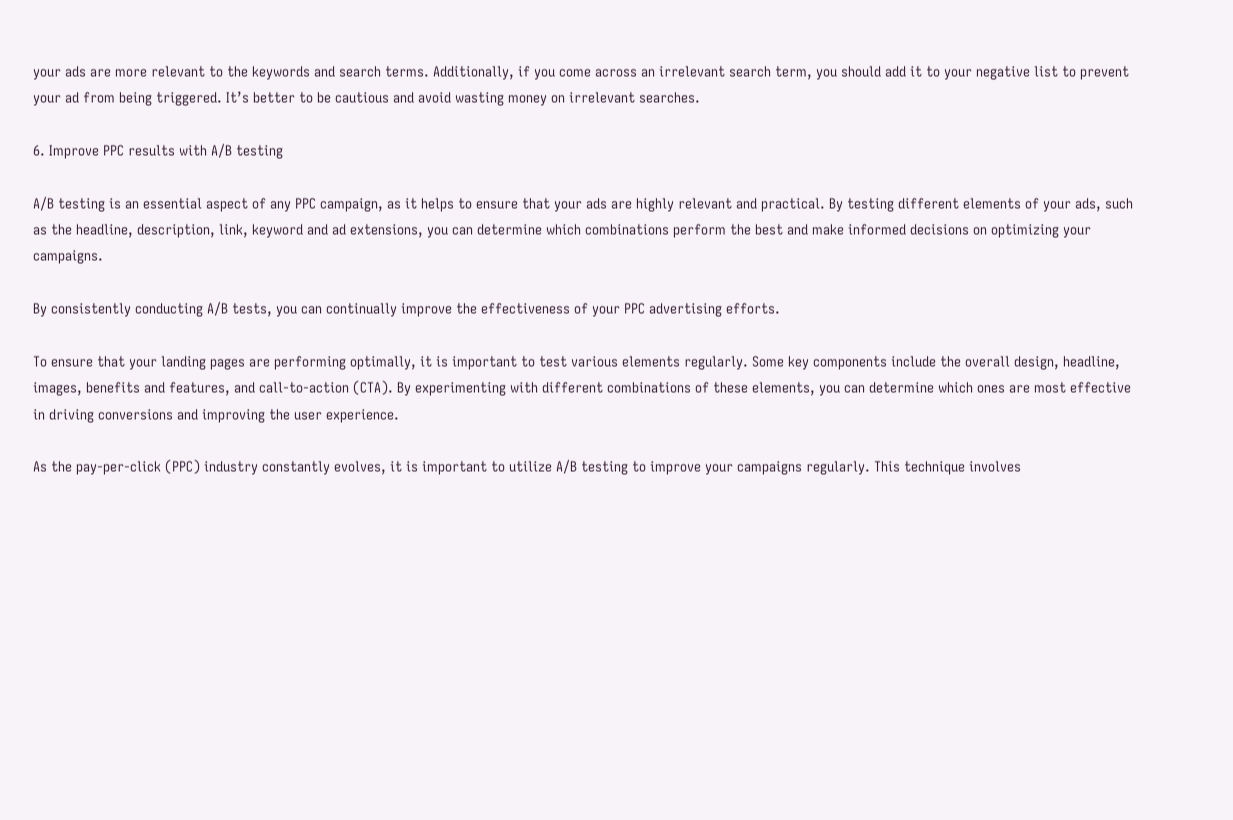your ads are more relevant to the keywords and search terms. Additionally, if you come across an irrelevant search term, you should add it to your negative list to prevent your ad from being triggered. It’s better to be cautious and avoid wasting money on irrelevant searches.

6. Improve PPC results with A/B testing

A/B testing is an essential aspect of any PPC campaign, as it helps to ensure that your ads are highly relevant and practical. By testing different elements of your ads, such as the headline, description, link, keyword and ad extensions, you can determine which combinations perform the best and make informed decisions on optimizing your campaigns.

By consistently conducting A/B tests, you can continually improve the effectiveness of your PPC advertising efforts.

To ensure that your landing pages are performing optimally, it is important to test various elements regularly. Some key components include the overall design, headline, images, benefits and features, and call-to-action (CTA). By experimenting with different combinations of these elements, you can determine which ones are most effective in driving conversions and improving the user experience.

As the pay-per-click (PPC) industry constantly evolves, it is important to utilize A/B testing to improve your campaigns regularly. This technique involves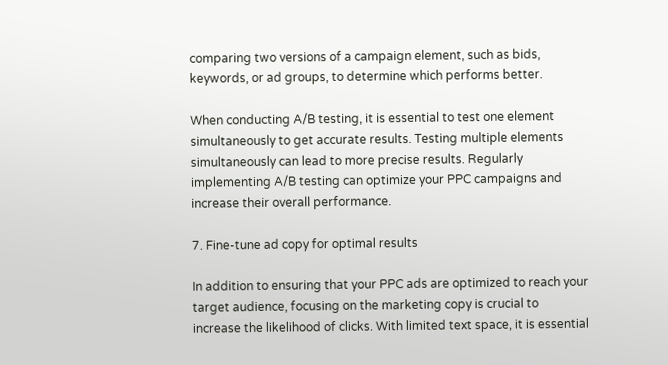comparing two versions of a campaign element, such as bids, keywords, or ad groups, to determine which performs better.

When conducting A/B testing, it is essential to test one element simultaneously to get accurate results. Testing multiple elements simultaneously can lead to more precise results. Regularly implementing A/B testing can optimize your PPC campaigns and increase their overall performance.

7. Fine-tune ad copy for optimal results

In addition to ensuring that your PPC ads are optimized to reach your target audience, focusing on the marketing copy is crucial to increase the likelihood of clicks. With limited text space, it is essential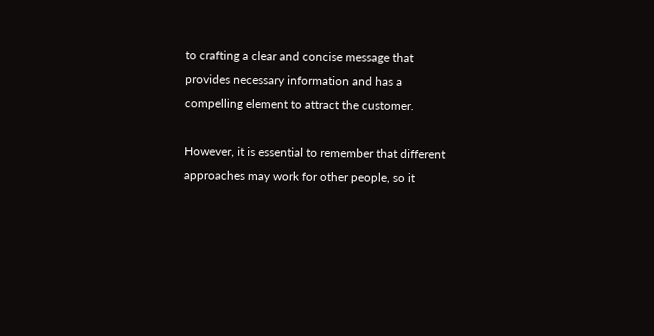to crafting a clear and concise message that provides necessary information and has a compelling element to attract the customer.

However, it is essential to remember that different approaches may work for other people, so it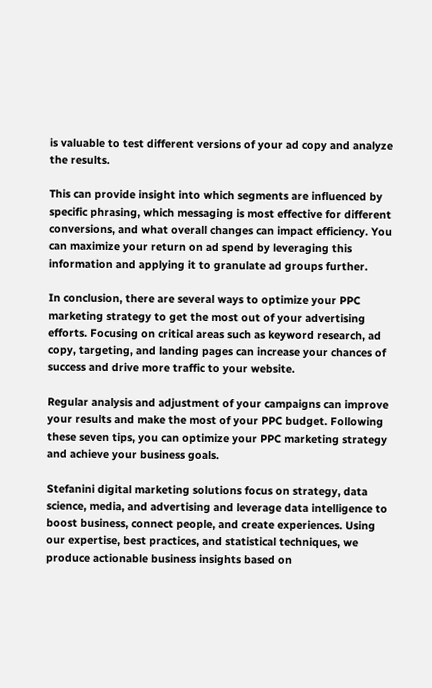is valuable to test different versions of your ad copy and analyze the results.

This can provide insight into which segments are influenced by specific phrasing, which messaging is most effective for different conversions, and what overall changes can impact efficiency. You can maximize your return on ad spend by leveraging this information and applying it to granulate ad groups further.

In conclusion, there are several ways to optimize your PPC marketing strategy to get the most out of your advertising efforts. Focusing on critical areas such as keyword research, ad copy, targeting, and landing pages can increase your chances of success and drive more traffic to your website.

Regular analysis and adjustment of your campaigns can improve your results and make the most of your PPC budget. Following these seven tips, you can optimize your PPC marketing strategy and achieve your business goals.

Stefanini digital marketing solutions focus on strategy, data science, media, and advertising and leverage data intelligence to boost business, connect people, and create experiences. Using our expertise, best practices, and statistical techniques, we produce actionable business insights based on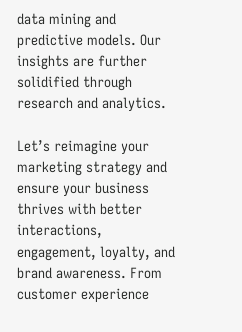data mining and predictive models. Our insights are further solidified through research and analytics.

Let’s reimagine your marketing strategy and ensure your business thrives with better interactions, engagement, loyalty, and brand awareness. From customer experience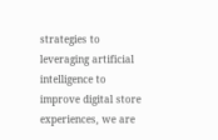strategies to leveraging artificial intelligence to improve digital store experiences, we are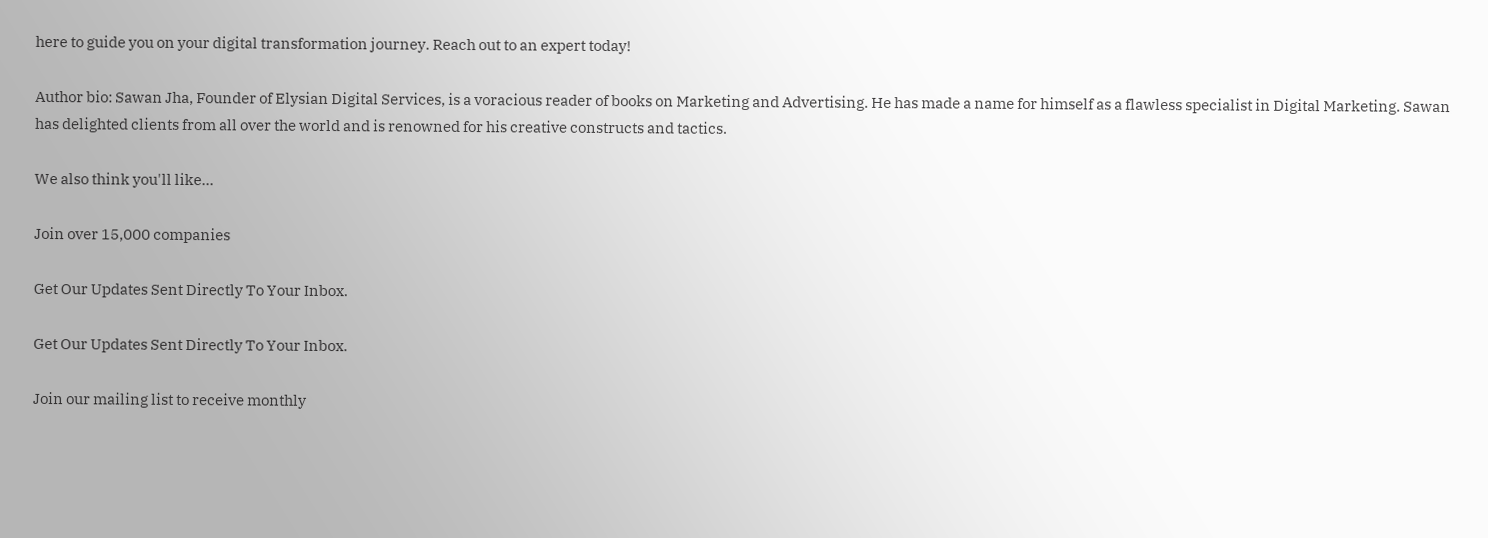here to guide you on your digital transformation journey. Reach out to an expert today!

Author bio: Sawan Jha, Founder of Elysian Digital Services, is a voracious reader of books on Marketing and Advertising. He has made a name for himself as a flawless specialist in Digital Marketing. Sawan has delighted clients from all over the world and is renowned for his creative constructs and tactics.

We also think you'll like...

Join over 15,000 companies

Get Our Updates Sent Directly To Your Inbox.

Get Our Updates Sent Directly To Your Inbox.

Join our mailing list to receive monthly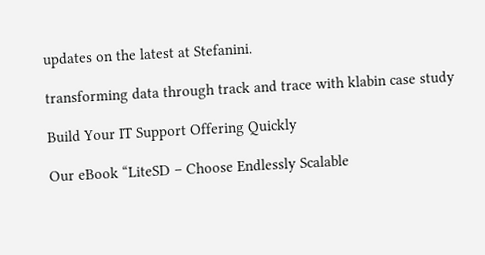updates on the latest at Stefanini.

transforming data through track and trace with klabin case study

Build Your IT Support Offering Quickly

Our eBook “LiteSD – Choose Endlessly Scalable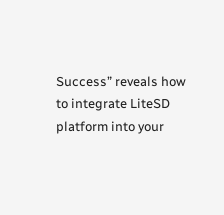Success” reveals how to integrate LiteSD platform into your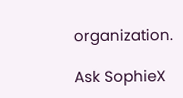organization.

Ask SophieX